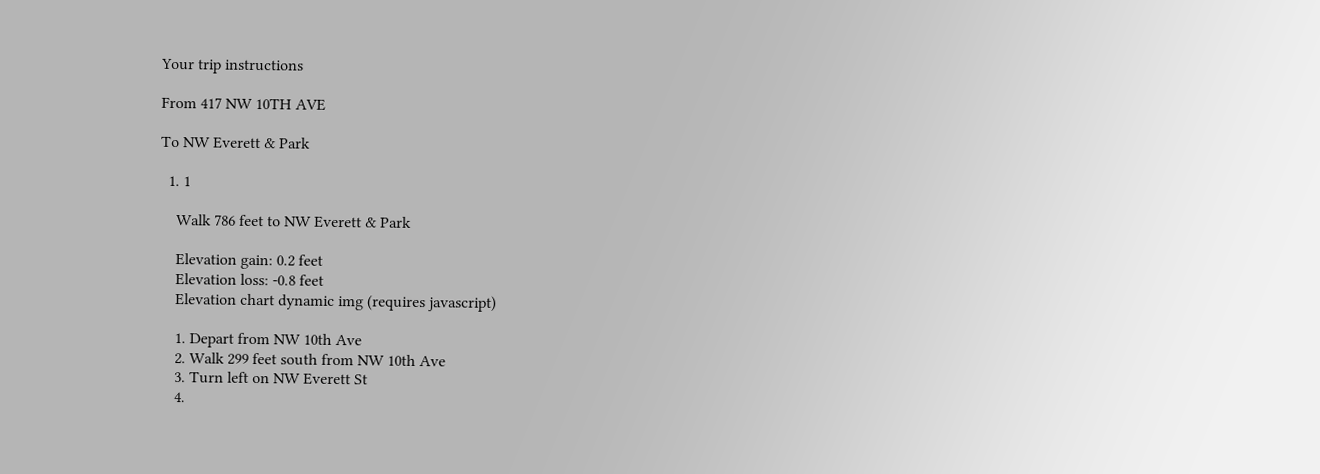Your trip instructions

From 417 NW 10TH AVE

To NW Everett & Park

  1. 1

    Walk 786 feet to NW Everett & Park

    Elevation gain: 0.2 feet
    Elevation loss: -0.8 feet
    Elevation chart dynamic img (requires javascript)

    1. Depart from NW 10th Ave
    2. Walk 299 feet south from NW 10th Ave
    3. Turn left on NW Everett St
    4.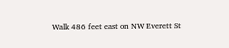Walk 486 feet east on NW Everett St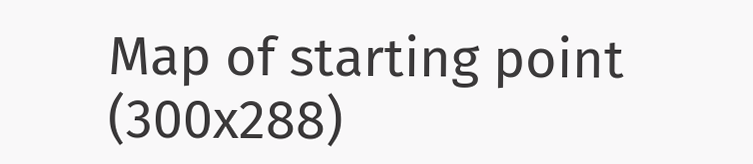Map of starting point (300x288)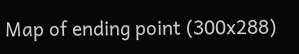Map of ending point (300x288)